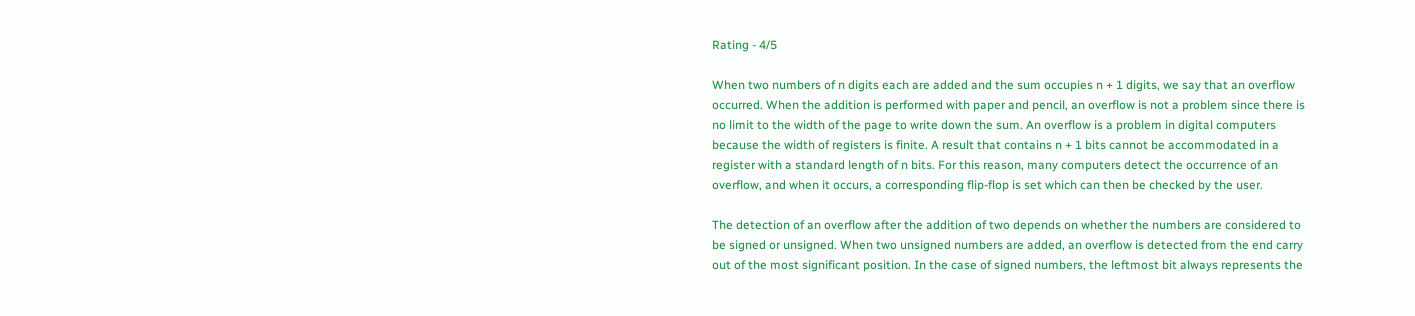Rating - 4/5

When two numbers of n digits each are added and the sum occupies n + 1 digits, we say that an overflow occurred. When the addition is performed with paper and pencil, an overflow is not a problem since there is no limit to the width of the page to write down the sum. An overflow is a problem in digital computers because the width of registers is finite. A result that contains n + 1 bits cannot be accommodated in a register with a standard length of n bits. For this reason, many computers detect the occurrence of an overflow, and when it occurs, a corresponding flip-flop is set which can then be checked by the user.

The detection of an overflow after the addition of two depends on whether the numbers are considered to be signed or unsigned. When two unsigned numbers are added, an overflow is detected from the end carry out of the most significant position. In the case of signed numbers, the leftmost bit always represents the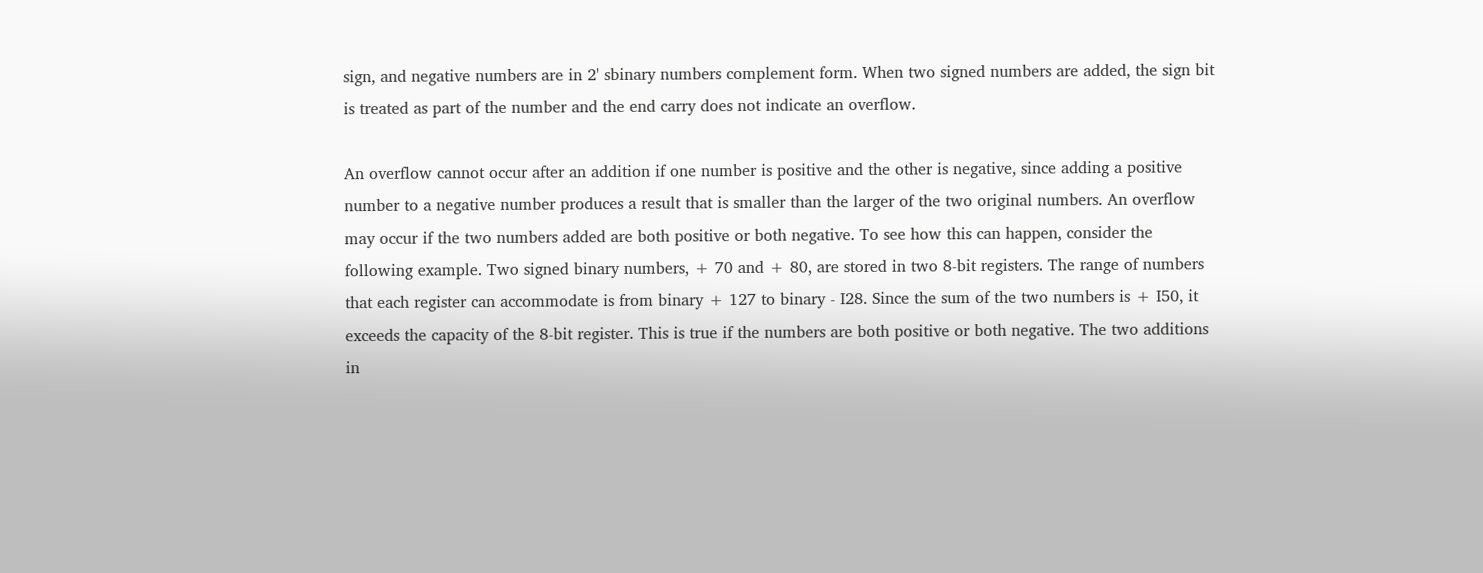sign, and negative numbers are in 2' sbinary numbers complement form. When two signed numbers are added, the sign bit is treated as part of the number and the end carry does not indicate an overflow.

An overflow cannot occur after an addition if one number is positive and the other is negative, since adding a positive number to a negative number produces a result that is smaller than the larger of the two original numbers. An overflow may occur if the two numbers added are both positive or both negative. To see how this can happen, consider the following example. Two signed binary numbers, + 70 and + 80, are stored in two 8-bit registers. The range of numbers that each register can accommodate is from binary + 127 to binary - I28. Since the sum of the two numbers is + I50, it exceeds the capacity of the 8-bit register. This is true if the numbers are both positive or both negative. The two additions in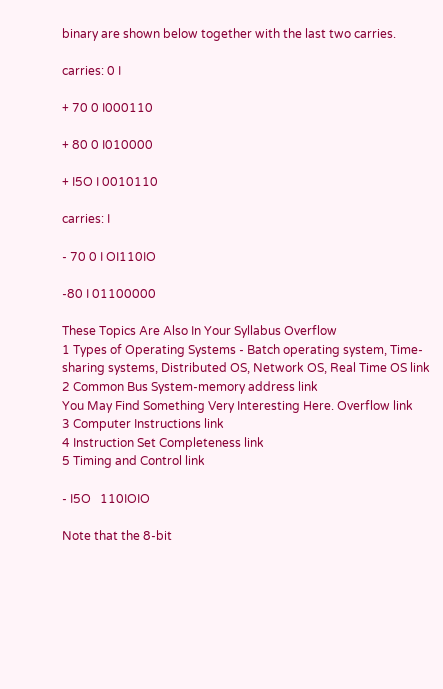binary are shown below together with the last two carries.

carries: 0 I

+ 70 0 I000110

+ 80 0 I010000

+ I5O I 0010110

carries: I

- 70 0 I OI110IO

-80 I 01100000

These Topics Are Also In Your Syllabus Overflow
1 Types of Operating Systems - Batch operating system, Time-sharing systems, Distributed OS, Network OS, Real Time OS link
2 Common Bus System-memory address link
You May Find Something Very Interesting Here. Overflow link
3 Computer Instructions link
4 Instruction Set Completeness link
5 Timing and Control link

- I5O   110IOIO

Note that the 8-bit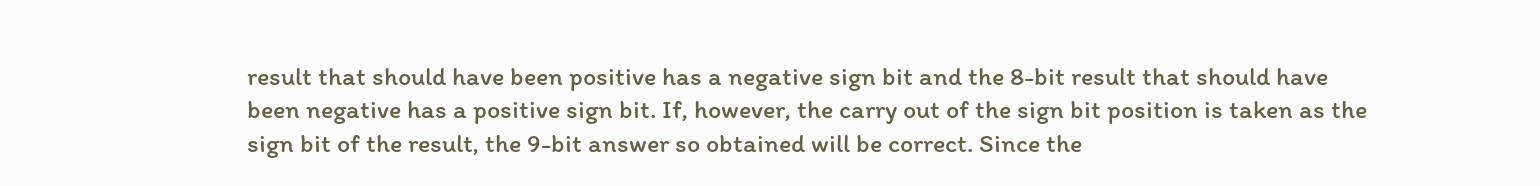result that should have been positive has a negative sign bit and the 8-bit result that should have been negative has a positive sign bit. If, however, the carry out of the sign bit position is taken as the sign bit of the result, the 9-bit answer so obtained will be correct. Since the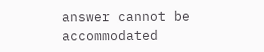answer cannot be accommodated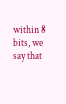within 8 bits, we say that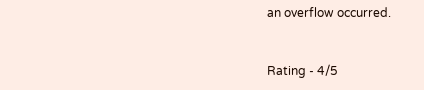an overflow occurred.


Rating - 4/5